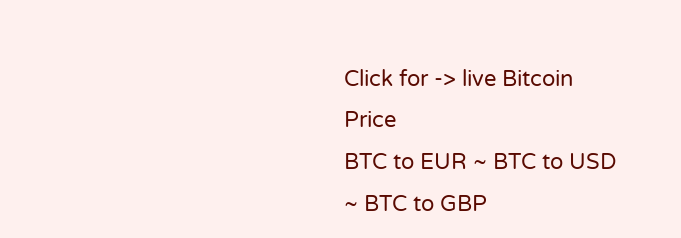Click for -> live Bitcoin Price
BTC to EUR ~ BTC to USD ~ BTC to GBP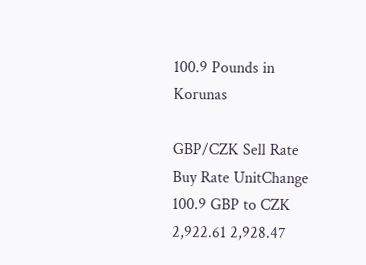100.9 Pounds in Korunas

GBP/CZK Sell Rate Buy Rate UnitChange
100.9 GBP to CZK 2,922.61 2,928.47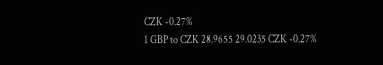CZK -0.27%
1 GBP to CZK 28.9655 29.0235 CZK -0.27%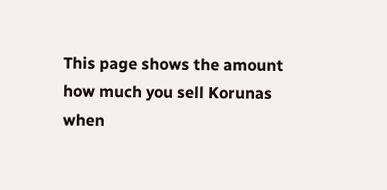This page shows the amount how much you sell Korunas when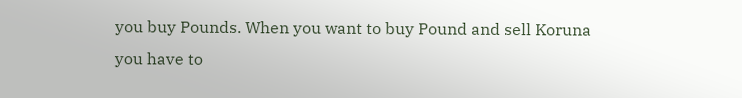you buy Pounds. When you want to buy Pound and sell Koruna you have to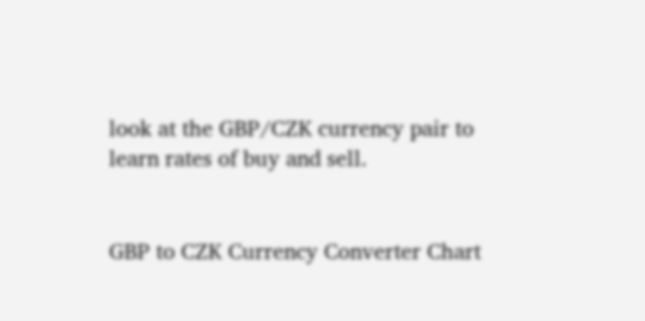look at the GBP/CZK currency pair to learn rates of buy and sell.


GBP to CZK Currency Converter Chart